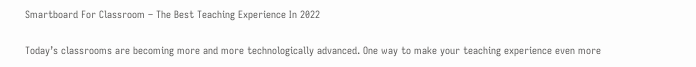Smartboard For Classroom – The Best Teaching Experience In 2022

Today’s classrooms are becoming more and more technologically advanced. One way to make your teaching experience even more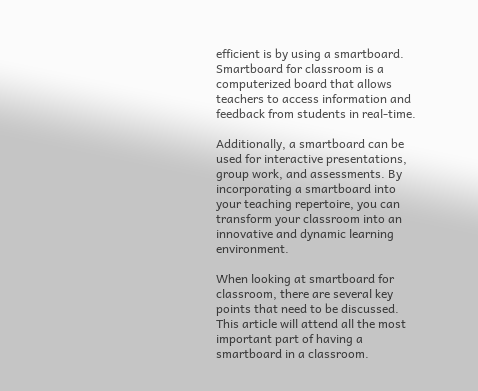efficient is by using a smartboard. Smartboard for classroom is a computerized board that allows teachers to access information and feedback from students in real-time.

Additionally, a smartboard can be used for interactive presentations, group work, and assessments. By incorporating a smartboard into your teaching repertoire, you can transform your classroom into an innovative and dynamic learning environment.

When looking at smartboard for classroom, there are several key points that need to be discussed. This article will attend all the most important part of having a smartboard in a classroom.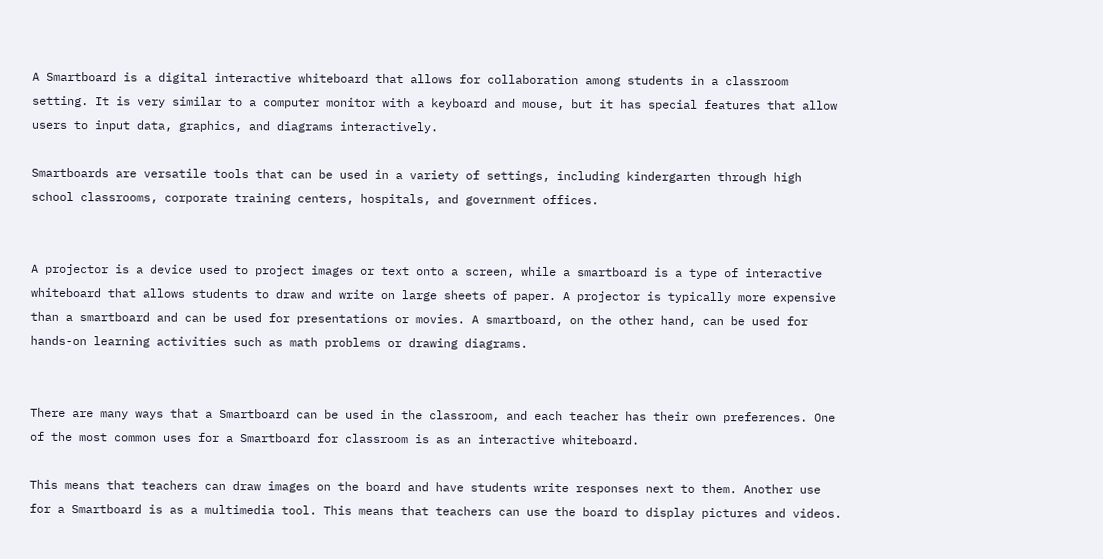A Smartboard is a digital interactive whiteboard that allows for collaboration among students in a classroom setting. It is very similar to a computer monitor with a keyboard and mouse, but it has special features that allow users to input data, graphics, and diagrams interactively.

Smartboards are versatile tools that can be used in a variety of settings, including kindergarten through high school classrooms, corporate training centers, hospitals, and government offices.


A projector is a device used to project images or text onto a screen, while a smartboard is a type of interactive whiteboard that allows students to draw and write on large sheets of paper. A projector is typically more expensive than a smartboard and can be used for presentations or movies. A smartboard, on the other hand, can be used for hands-on learning activities such as math problems or drawing diagrams.


There are many ways that a Smartboard can be used in the classroom, and each teacher has their own preferences. One of the most common uses for a Smartboard for classroom is as an interactive whiteboard.

This means that teachers can draw images on the board and have students write responses next to them. Another use for a Smartboard is as a multimedia tool. This means that teachers can use the board to display pictures and videos.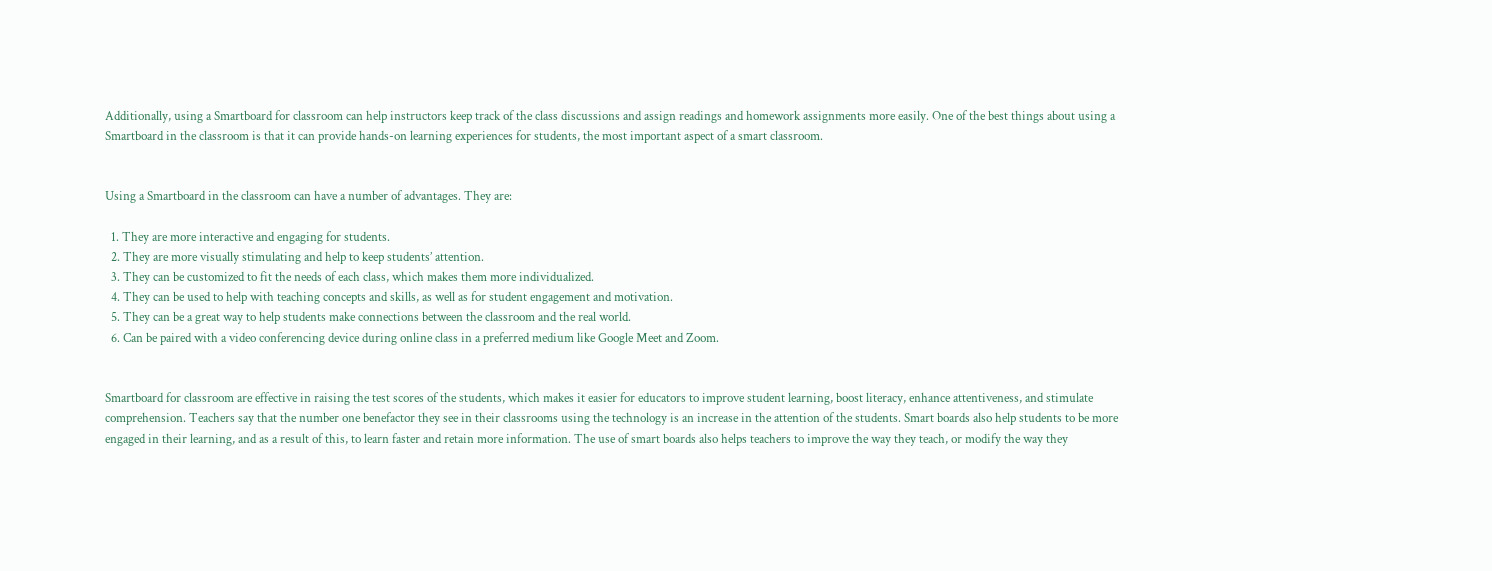Additionally, using a Smartboard for classroom can help instructors keep track of the class discussions and assign readings and homework assignments more easily. One of the best things about using a Smartboard in the classroom is that it can provide hands-on learning experiences for students, the most important aspect of a smart classroom.


Using a Smartboard in the classroom can have a number of advantages. They are:

  1. They are more interactive and engaging for students.
  2. They are more visually stimulating and help to keep students’ attention.
  3. They can be customized to fit the needs of each class, which makes them more individualized.
  4. They can be used to help with teaching concepts and skills, as well as for student engagement and motivation.
  5. They can be a great way to help students make connections between the classroom and the real world.
  6. Can be paired with a video conferencing device during online class in a preferred medium like Google Meet and Zoom.


Smartboard for classroom are effective in raising the test scores of the students, which makes it easier for educators to improve student learning, boost literacy, enhance attentiveness, and stimulate comprehension. Teachers say that the number one benefactor they see in their classrooms using the technology is an increase in the attention of the students. Smart boards also help students to be more engaged in their learning, and as a result of this, to learn faster and retain more information. The use of smart boards also helps teachers to improve the way they teach, or modify the way they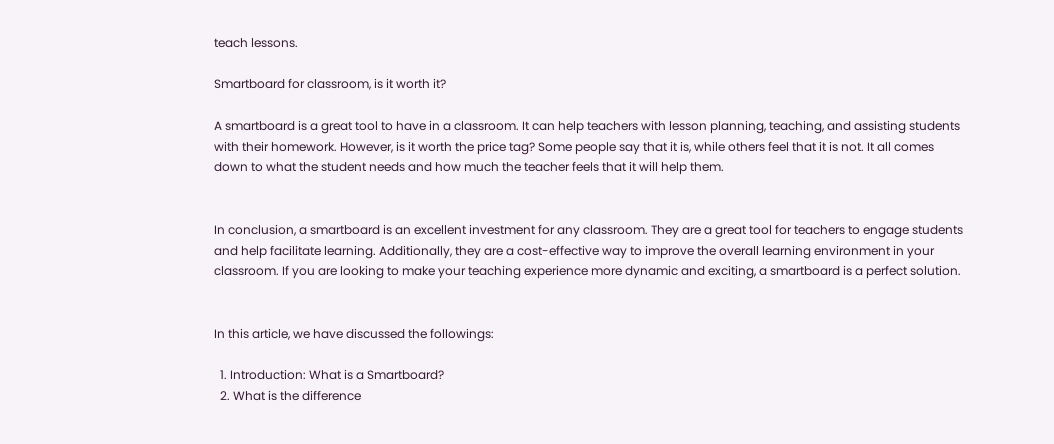teach lessons.

Smartboard for classroom, is it worth it?

A smartboard is a great tool to have in a classroom. It can help teachers with lesson planning, teaching, and assisting students with their homework. However, is it worth the price tag? Some people say that it is, while others feel that it is not. It all comes down to what the student needs and how much the teacher feels that it will help them.


In conclusion, a smartboard is an excellent investment for any classroom. They are a great tool for teachers to engage students and help facilitate learning. Additionally, they are a cost-effective way to improve the overall learning environment in your classroom. If you are looking to make your teaching experience more dynamic and exciting, a smartboard is a perfect solution.


In this article, we have discussed the followings:

  1. Introduction: What is a Smartboard?
  2. What is the difference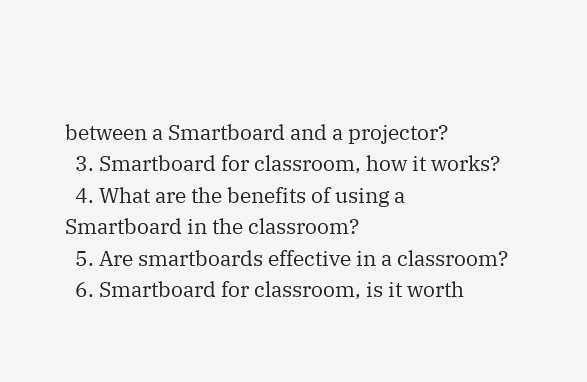between a Smartboard and a projector?
  3. Smartboard for classroom, how it works?
  4. What are the benefits of using a Smartboard in the classroom?
  5. Are smartboards effective in a classroom?
  6. Smartboard for classroom, is it worth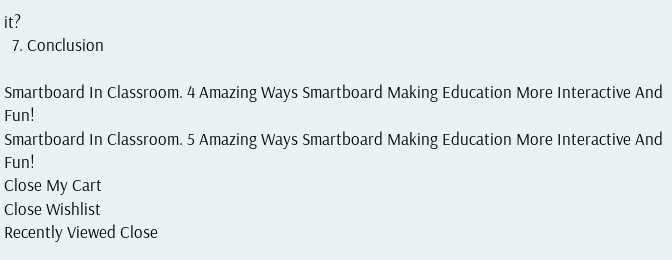it?
  7. Conclusion

Smartboard In Classroom. 4 Amazing Ways Smartboard Making Education More Interactive And Fun!
Smartboard In Classroom. 5 Amazing Ways Smartboard Making Education More Interactive And Fun!
Close My Cart
Close Wishlist
Recently Viewed Close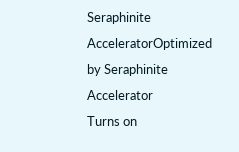Seraphinite AcceleratorOptimized by Seraphinite Accelerator
Turns on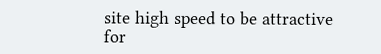site high speed to be attractive for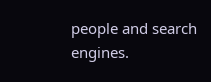people and search engines.